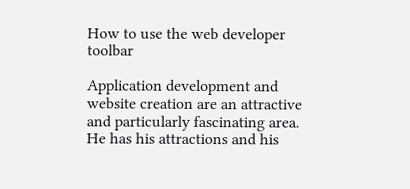How to use the web developer toolbar

Application development and website creation are an attractive and particularly fascinating area. He has his attractions and his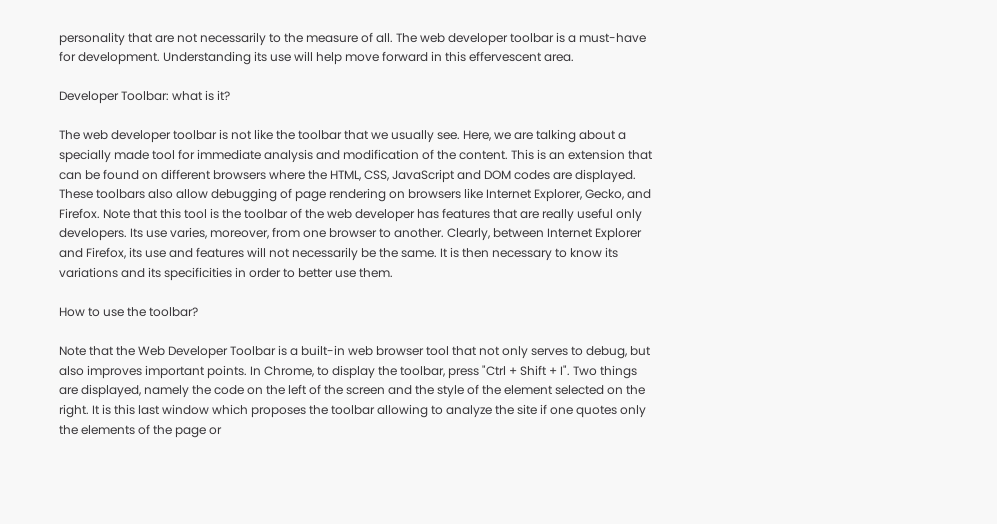personality that are not necessarily to the measure of all. The web developer toolbar is a must-have for development. Understanding its use will help move forward in this effervescent area.

Developer Toolbar: what is it?

The web developer toolbar is not like the toolbar that we usually see. Here, we are talking about a specially made tool for immediate analysis and modification of the content. This is an extension that can be found on different browsers where the HTML, CSS, JavaScript and DOM codes are displayed. These toolbars also allow debugging of page rendering on browsers like Internet Explorer, Gecko, and Firefox. Note that this tool is the toolbar of the web developer has features that are really useful only developers. Its use varies, moreover, from one browser to another. Clearly, between Internet Explorer and Firefox, its use and features will not necessarily be the same. It is then necessary to know its variations and its specificities in order to better use them.

How to use the toolbar?

Note that the Web Developer Toolbar is a built-in web browser tool that not only serves to debug, but also improves important points. In Chrome, to display the toolbar, press "Ctrl + Shift + I". Two things are displayed, namely the code on the left of the screen and the style of the element selected on the right. It is this last window which proposes the toolbar allowing to analyze the site if one quotes only the elements of the page or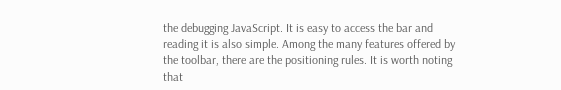the debugging JavaScript. It is easy to access the bar and reading it is also simple. Among the many features offered by the toolbar, there are the positioning rules. It is worth noting that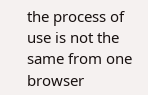the process of use is not the same from one browser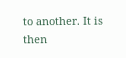to another. It is then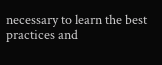necessary to learn the best practices and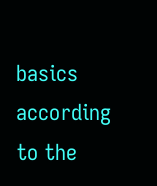basics according to the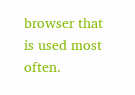browser that is used most often.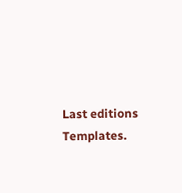Last editions Templates.